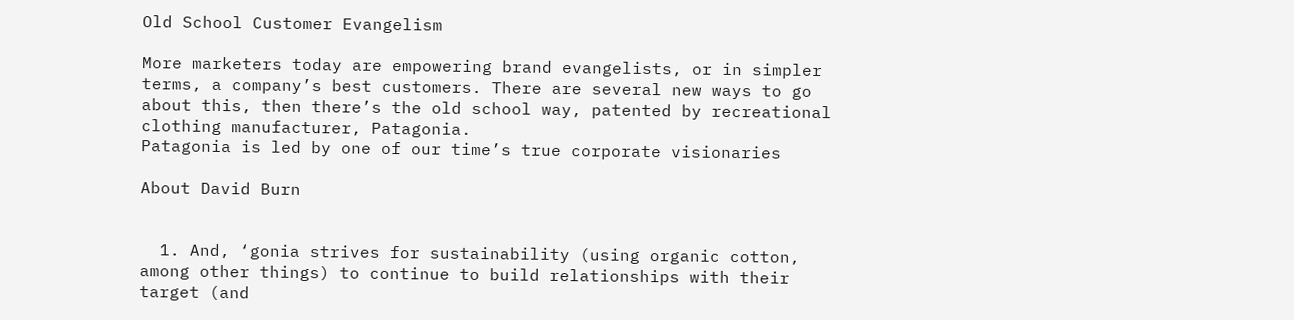Old School Customer Evangelism

More marketers today are empowering brand evangelists, or in simpler terms, a company’s best customers. There are several new ways to go about this, then there’s the old school way, patented by recreational clothing manufacturer, Patagonia.
Patagonia is led by one of our time’s true corporate visionaries

About David Burn


  1. And, ‘gonia strives for sustainability (using organic cotton, among other things) to continue to build relationships with their target (and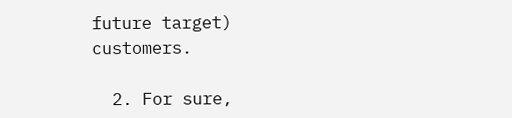future target) customers.

  2. For sure,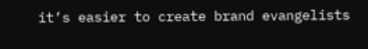it’s easier to create brand evangelists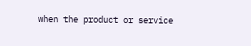when the product or service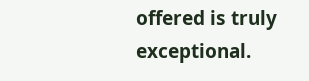offered is truly exceptional.